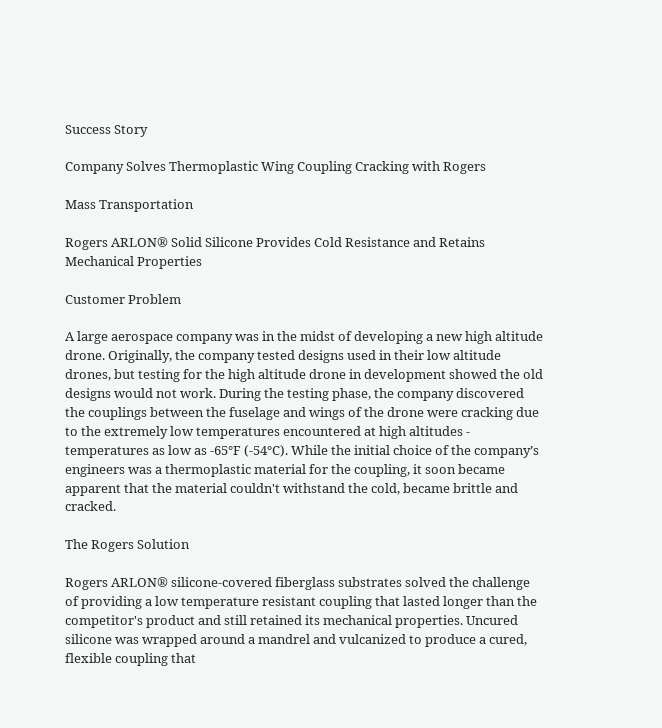Success Story

Company Solves Thermoplastic Wing Coupling Cracking with Rogers

Mass Transportation

Rogers ARLON® Solid Silicone Provides Cold Resistance and Retains Mechanical Properties

Customer Problem

A large aerospace company was in the midst of developing a new high altitude drone. Originally, the company tested designs used in their low altitude drones, but testing for the high altitude drone in development showed the old designs would not work. During the testing phase, the company discovered the couplings between the fuselage and wings of the drone were cracking due to the extremely low temperatures encountered at high altitudes - temperatures as low as -65°F (-54°C). While the initial choice of the company’s engineers was a thermoplastic material for the coupling, it soon became apparent that the material couldn't withstand the cold, became brittle and cracked.

The Rogers Solution

Rogers ARLON® silicone-covered fiberglass substrates solved the challenge of providing a low temperature resistant coupling that lasted longer than the competitor's product and still retained its mechanical properties. Uncured silicone was wrapped around a mandrel and vulcanized to produce a cured, flexible coupling that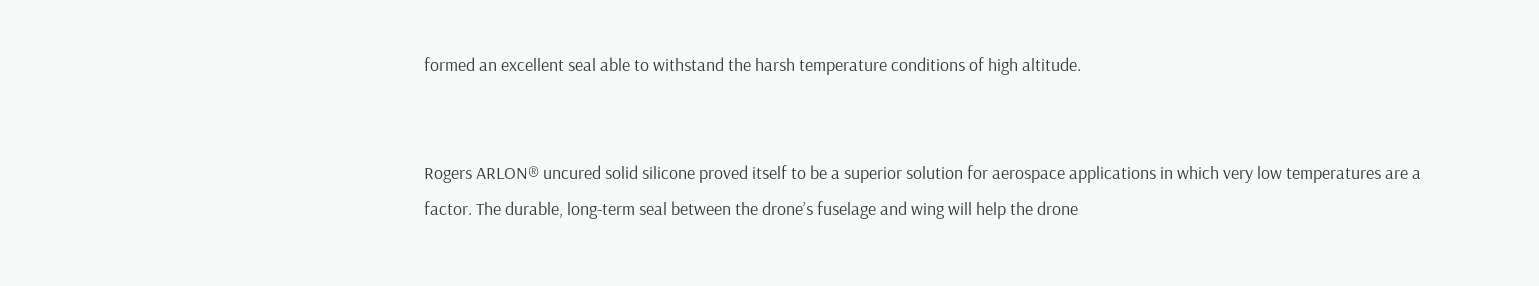formed an excellent seal able to withstand the harsh temperature conditions of high altitude.


Rogers ARLON® uncured solid silicone proved itself to be a superior solution for aerospace applications in which very low temperatures are a factor. The durable, long-term seal between the drone’s fuselage and wing will help the drone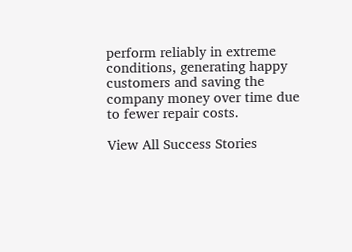perform reliably in extreme conditions, generating happy customers and saving the company money over time due to fewer repair costs.

View All Success Stories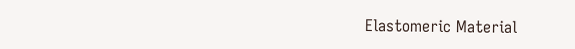Elastomeric Material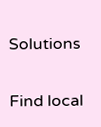Solutions

Find local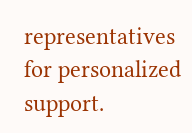representatives for personalized support.